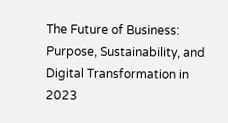The Future of Business: Purpose, Sustainability, and Digital Transformation in 2023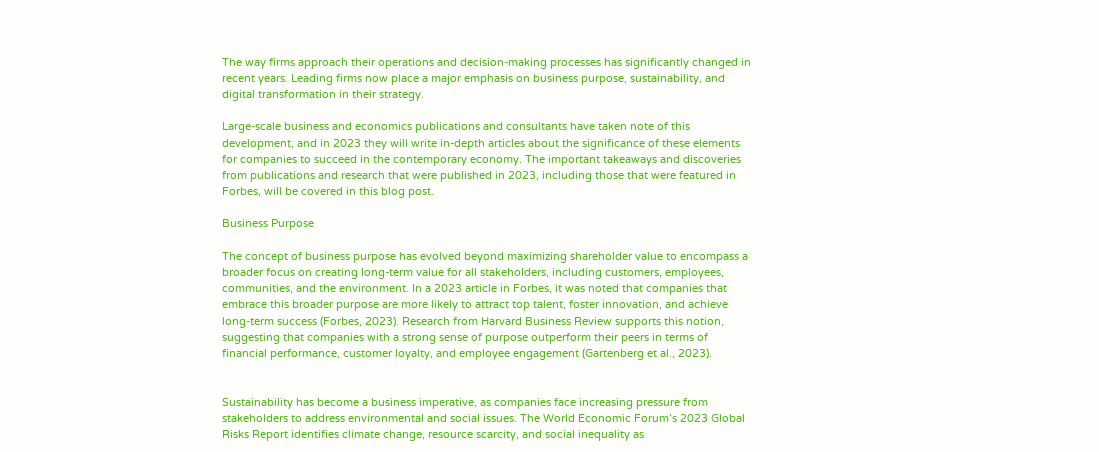The way firms approach their operations and decision-making processes has significantly changed in recent years. Leading firms now place a major emphasis on business purpose, sustainability, and digital transformation in their strategy.

Large-scale business and economics publications and consultants have taken note of this development, and in 2023 they will write in-depth articles about the significance of these elements for companies to succeed in the contemporary economy. The important takeaways and discoveries from publications and research that were published in 2023, including those that were featured in Forbes, will be covered in this blog post.

Business Purpose

The concept of business purpose has evolved beyond maximizing shareholder value to encompass a broader focus on creating long-term value for all stakeholders, including customers, employees, communities, and the environment. In a 2023 article in Forbes, it was noted that companies that embrace this broader purpose are more likely to attract top talent, foster innovation, and achieve long-term success (Forbes, 2023). Research from Harvard Business Review supports this notion, suggesting that companies with a strong sense of purpose outperform their peers in terms of financial performance, customer loyalty, and employee engagement (Gartenberg et al., 2023).


Sustainability has become a business imperative, as companies face increasing pressure from stakeholders to address environmental and social issues. The World Economic Forum’s 2023 Global Risks Report identifies climate change, resource scarcity, and social inequality as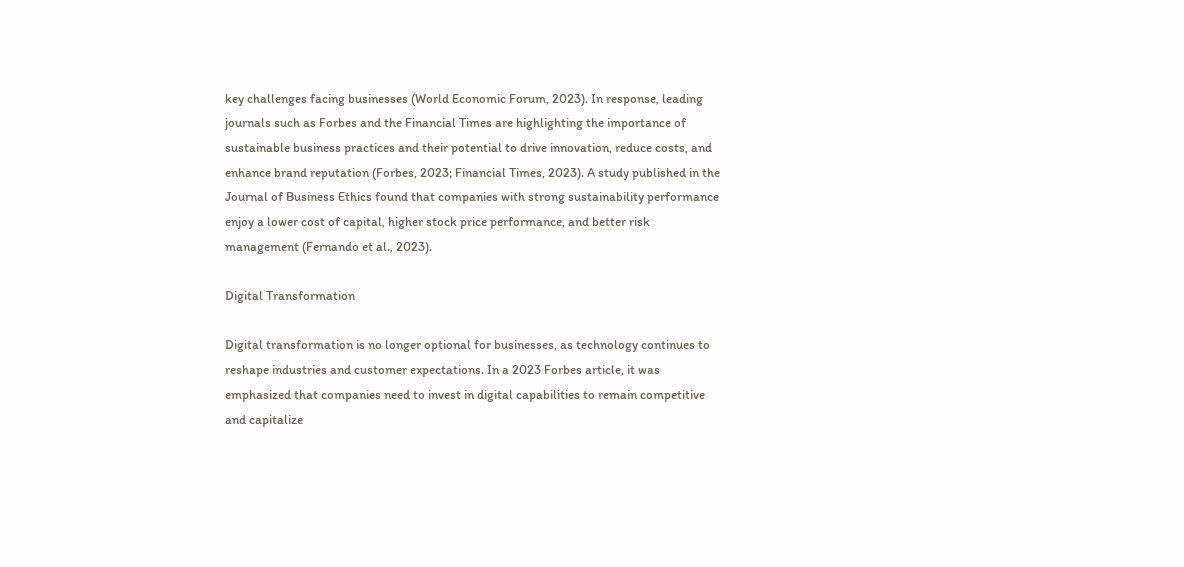key challenges facing businesses (World Economic Forum, 2023). In response, leading journals such as Forbes and the Financial Times are highlighting the importance of sustainable business practices and their potential to drive innovation, reduce costs, and enhance brand reputation (Forbes, 2023; Financial Times, 2023). A study published in the Journal of Business Ethics found that companies with strong sustainability performance enjoy a lower cost of capital, higher stock price performance, and better risk management (Fernando et al., 2023).

Digital Transformation

Digital transformation is no longer optional for businesses, as technology continues to reshape industries and customer expectations. In a 2023 Forbes article, it was emphasized that companies need to invest in digital capabilities to remain competitive and capitalize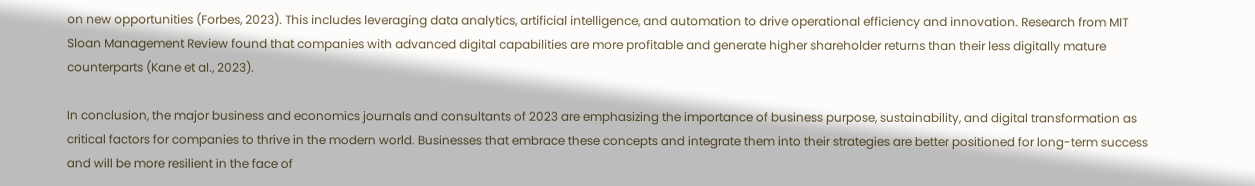on new opportunities (Forbes, 2023). This includes leveraging data analytics, artificial intelligence, and automation to drive operational efficiency and innovation. Research from MIT Sloan Management Review found that companies with advanced digital capabilities are more profitable and generate higher shareholder returns than their less digitally mature counterparts (Kane et al., 2023).

In conclusion, the major business and economics journals and consultants of 2023 are emphasizing the importance of business purpose, sustainability, and digital transformation as critical factors for companies to thrive in the modern world. Businesses that embrace these concepts and integrate them into their strategies are better positioned for long-term success and will be more resilient in the face of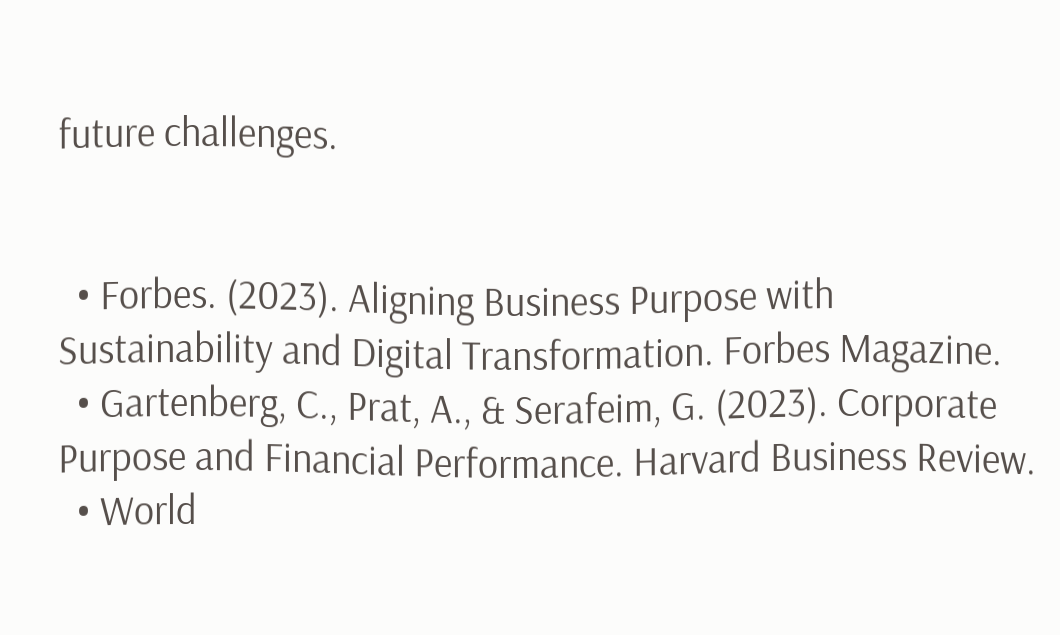future challenges.


  • Forbes. (2023). Aligning Business Purpose with Sustainability and Digital Transformation. Forbes Magazine.
  • Gartenberg, C., Prat, A., & Serafeim, G. (2023). Corporate Purpose and Financial Performance. Harvard Business Review.
  • World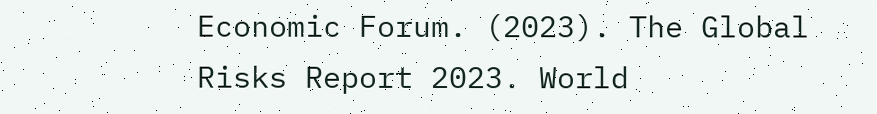Economic Forum. (2023). The Global Risks Report 2023. World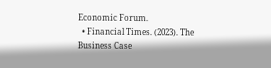Economic Forum.
  • Financial Times. (2023). The Business Case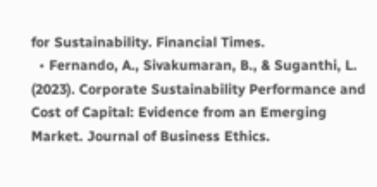for Sustainability. Financial Times.
  • Fernando, A., Sivakumaran, B., & Suganthi, L. (2023). Corporate Sustainability Performance and Cost of Capital: Evidence from an Emerging Market. Journal of Business Ethics.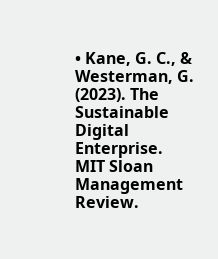• Kane, G. C., & Westerman, G. (2023). The Sustainable Digital Enterprise. MIT Sloan Management Review.